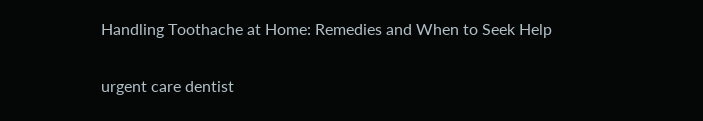Handling Toothache at Home: Remedies and When to Seek Help

urgent care dentist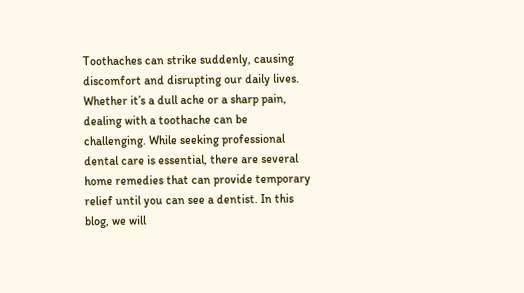Toothaches can strike suddenly, causing discomfort and disrupting our daily lives. Whether it’s a dull ache or a sharp pain, dealing with a toothache can be challenging. While seeking professional dental care is essential, there are several home remedies that can provide temporary relief until you can see a dentist. In this blog, we will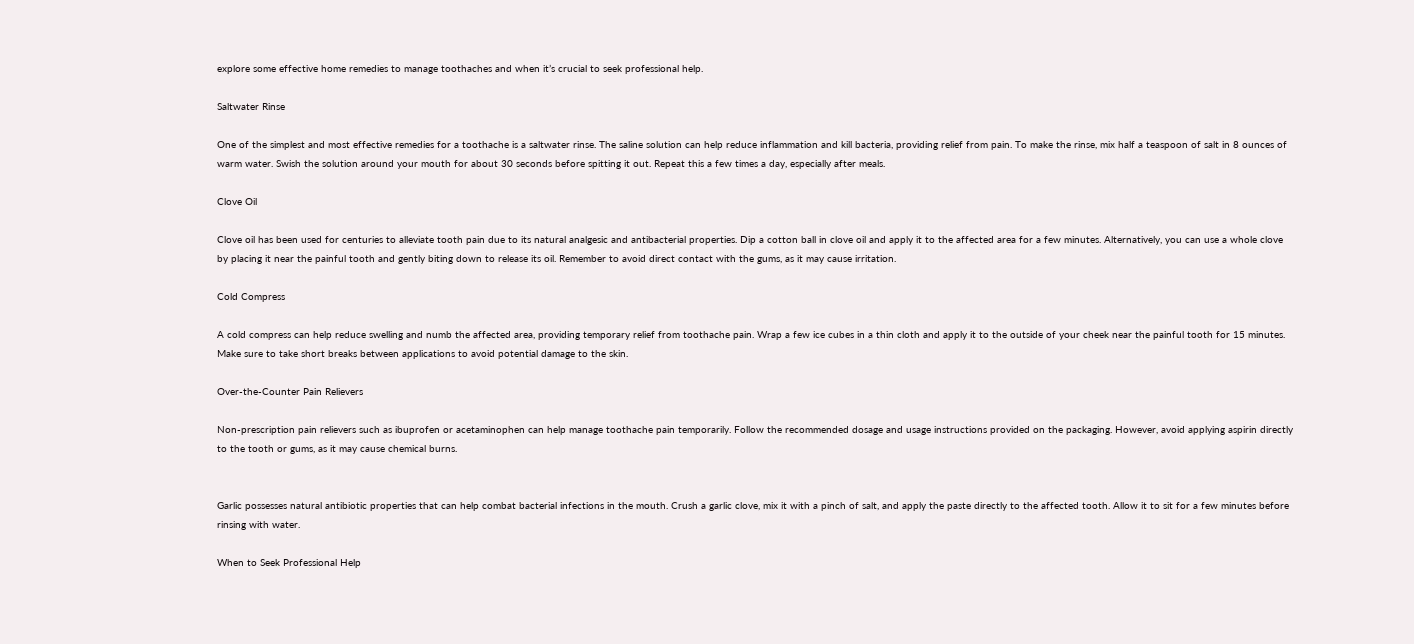explore some effective home remedies to manage toothaches and when it’s crucial to seek professional help.

Saltwater Rinse

One of the simplest and most effective remedies for a toothache is a saltwater rinse. The saline solution can help reduce inflammation and kill bacteria, providing relief from pain. To make the rinse, mix half a teaspoon of salt in 8 ounces of warm water. Swish the solution around your mouth for about 30 seconds before spitting it out. Repeat this a few times a day, especially after meals.

Clove Oil

Clove oil has been used for centuries to alleviate tooth pain due to its natural analgesic and antibacterial properties. Dip a cotton ball in clove oil and apply it to the affected area for a few minutes. Alternatively, you can use a whole clove by placing it near the painful tooth and gently biting down to release its oil. Remember to avoid direct contact with the gums, as it may cause irritation.

Cold Compress

A cold compress can help reduce swelling and numb the affected area, providing temporary relief from toothache pain. Wrap a few ice cubes in a thin cloth and apply it to the outside of your cheek near the painful tooth for 15 minutes. Make sure to take short breaks between applications to avoid potential damage to the skin.

Over-the-Counter Pain Relievers

Non-prescription pain relievers such as ibuprofen or acetaminophen can help manage toothache pain temporarily. Follow the recommended dosage and usage instructions provided on the packaging. However, avoid applying aspirin directly to the tooth or gums, as it may cause chemical burns.


Garlic possesses natural antibiotic properties that can help combat bacterial infections in the mouth. Crush a garlic clove, mix it with a pinch of salt, and apply the paste directly to the affected tooth. Allow it to sit for a few minutes before rinsing with water.

When to Seek Professional Help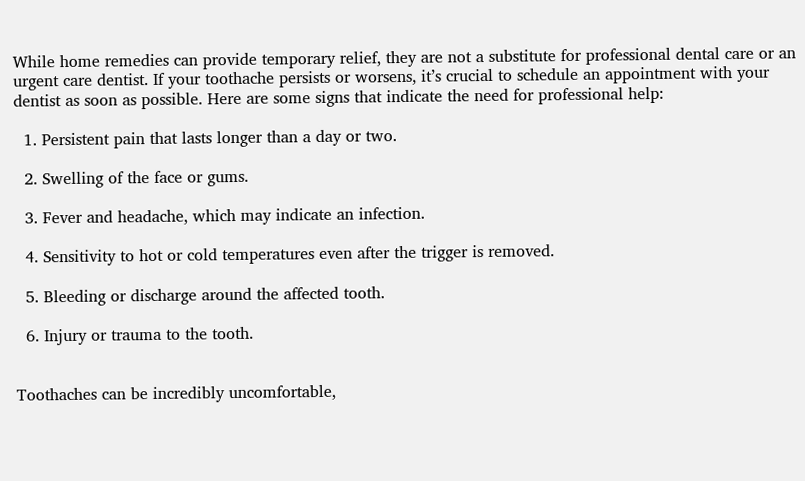While home remedies can provide temporary relief, they are not a substitute for professional dental care or an urgent care dentist. If your toothache persists or worsens, it’s crucial to schedule an appointment with your dentist as soon as possible. Here are some signs that indicate the need for professional help:

  1. Persistent pain that lasts longer than a day or two.

  2. Swelling of the face or gums.

  3. Fever and headache, which may indicate an infection.

  4. Sensitivity to hot or cold temperatures even after the trigger is removed.

  5. Bleeding or discharge around the affected tooth.

  6. Injury or trauma to the tooth.


Toothaches can be incredibly uncomfortable,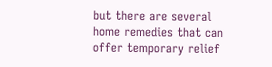but there are several home remedies that can offer temporary relief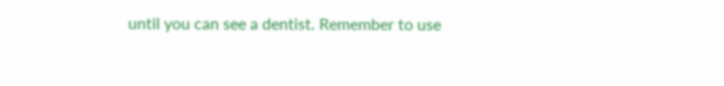until you can see a dentist. Remember to use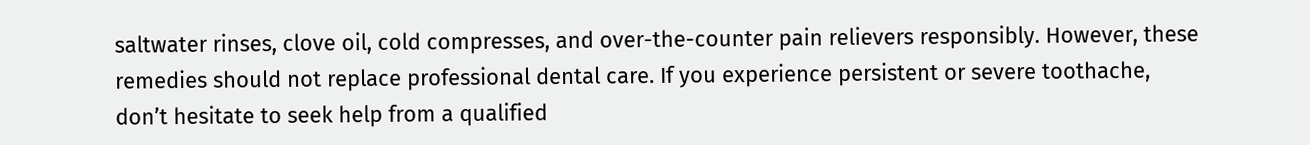saltwater rinses, clove oil, cold compresses, and over-the-counter pain relievers responsibly. However, these remedies should not replace professional dental care. If you experience persistent or severe toothache, don’t hesitate to seek help from a qualified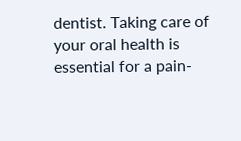dentist. Taking care of your oral health is essential for a pain-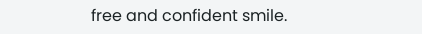free and confident smile.